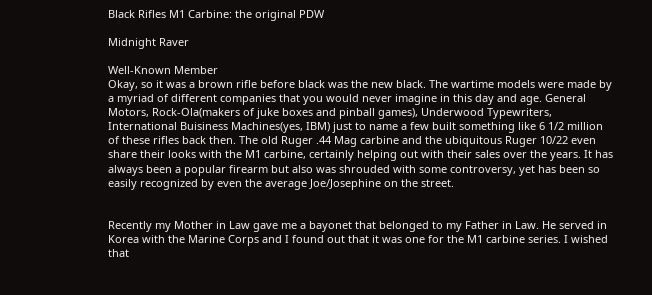Black Rifles M1 Carbine: the original PDW

Midnight Raver

Well-Known Member
Okay, so it was a brown rifle before black was the new black. The wartime models were made by a myriad of different companies that you would never imagine in this day and age. General Motors, Rock-Ola(makers of juke boxes and pinball games), Underwood Typewriters, International Buisiness Machines(yes, IBM) just to name a few built something like 6 1/2 million of these rifles back then. The old Ruger .44 Mag carbine and the ubiquitous Ruger 10/22 even share their looks with the M1 carbine, certainly helping out with their sales over the years. It has always been a popular firearm but also was shrouded with some controversy, yet has been so easily recognized by even the average Joe/Josephine on the street.


Recently my Mother in Law gave me a bayonet that belonged to my Father in Law. He served in Korea with the Marine Corps and I found out that it was one for the M1 carbine series. I wished that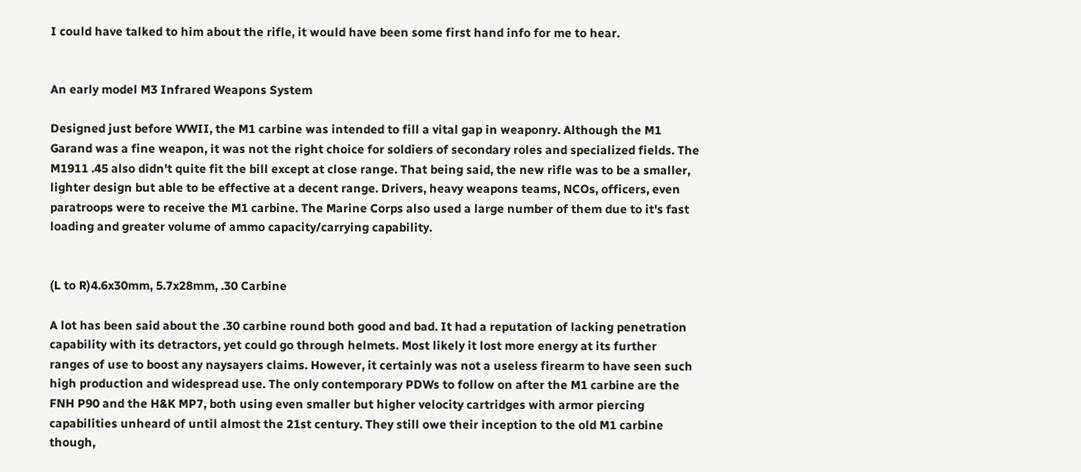I could have talked to him about the rifle, it would have been some first hand info for me to hear.


An early model M3 Infrared Weapons System

Designed just before WWII, the M1 carbine was intended to fill a vital gap in weaponry. Although the M1 Garand was a fine weapon, it was not the right choice for soldiers of secondary roles and specialized fields. The M1911 .45 also didn't quite fit the bill except at close range. That being said, the new rifle was to be a smaller, lighter design but able to be effective at a decent range. Drivers, heavy weapons teams, NCOs, officers, even paratroops were to receive the M1 carbine. The Marine Corps also used a large number of them due to it's fast loading and greater volume of ammo capacity/carrying capability.


(L to R)4.6x30mm, 5.7x28mm, .30 Carbine

A lot has been said about the .30 carbine round both good and bad. It had a reputation of lacking penetration capability with its detractors, yet could go through helmets. Most likely it lost more energy at its further ranges of use to boost any naysayers claims. However, it certainly was not a useless firearm to have seen such high production and widespread use. The only contemporary PDWs to follow on after the M1 carbine are the FNH P90 and the H&K MP7, both using even smaller but higher velocity cartridges with armor piercing capabilities unheard of until almost the 21st century. They still owe their inception to the old M1 carbine though,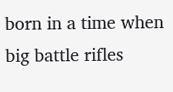born in a time when big battle rifles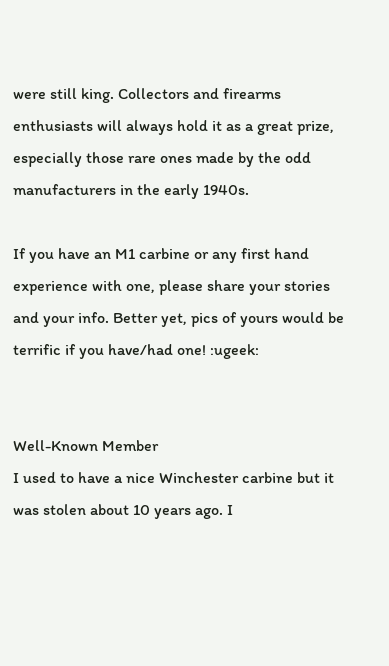were still king. Collectors and firearms enthusiasts will always hold it as a great prize, especially those rare ones made by the odd manufacturers in the early 1940s.

If you have an M1 carbine or any first hand experience with one, please share your stories and your info. Better yet, pics of yours would be terrific if you have/had one! :ugeek:


Well-Known Member
I used to have a nice Winchester carbine but it was stolen about 10 years ago. I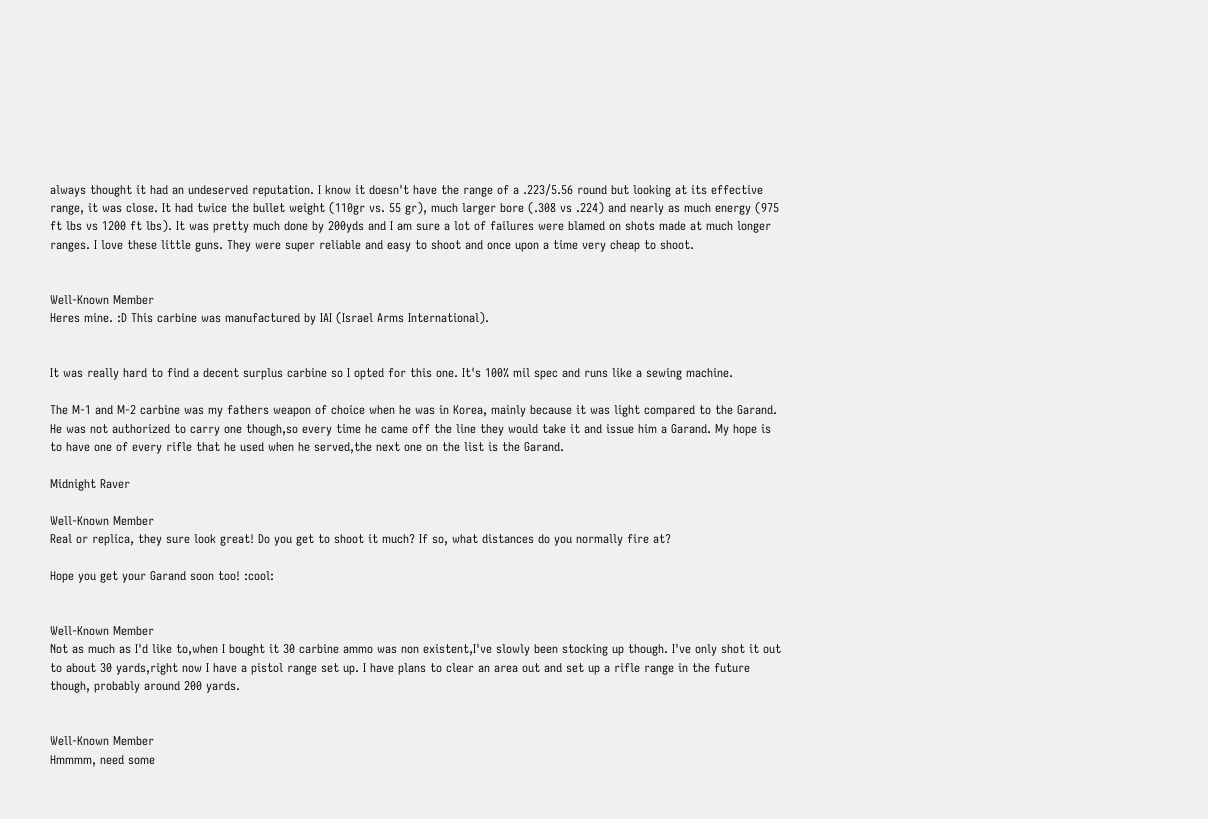always thought it had an undeserved reputation. I know it doesn't have the range of a .223/5.56 round but looking at its effective range, it was close. It had twice the bullet weight (110gr vs. 55 gr), much larger bore (.308 vs .224) and nearly as much energy (975 ft lbs vs 1200 ft lbs). It was pretty much done by 200yds and I am sure a lot of failures were blamed on shots made at much longer ranges. I love these little guns. They were super reliable and easy to shoot and once upon a time very cheap to shoot.


Well-Known Member
Heres mine. :D This carbine was manufactured by IAI (Israel Arms International).


It was really hard to find a decent surplus carbine so I opted for this one. It's 100% mil spec and runs like a sewing machine.

The M-1 and M-2 carbine was my fathers weapon of choice when he was in Korea, mainly because it was light compared to the Garand. He was not authorized to carry one though,so every time he came off the line they would take it and issue him a Garand. My hope is to have one of every rifle that he used when he served,the next one on the list is the Garand.

Midnight Raver

Well-Known Member
Real or replica, they sure look great! Do you get to shoot it much? If so, what distances do you normally fire at?

Hope you get your Garand soon too! :cool:


Well-Known Member
Not as much as I'd like to,when I bought it 30 carbine ammo was non existent,I've slowly been stocking up though. I've only shot it out to about 30 yards,right now I have a pistol range set up. I have plans to clear an area out and set up a rifle range in the future though, probably around 200 yards.


Well-Known Member
Hmmmm, need some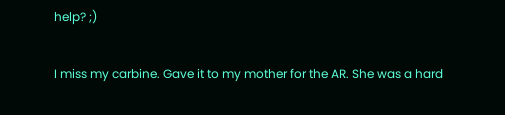help? ;)

I miss my carbine. Gave it to my mother for the AR. She was a hard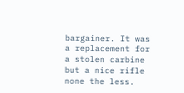bargainer. It was a replacement for a stolen carbine but a nice rifle none the less.